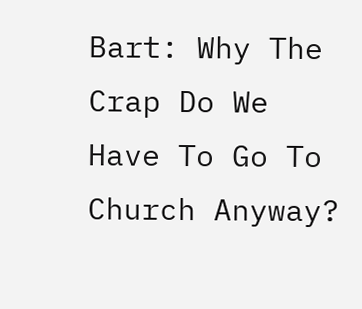Bart: Why The Crap Do We Have To Go To Church Anyway?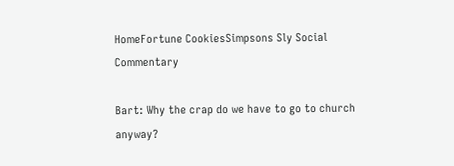HomeFortune CookiesSimpsons Sly Social Commentary

Bart: Why the crap do we have to go to church anyway?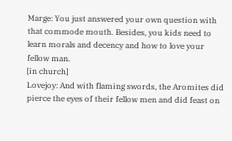Marge: You just answered your own question with that commode mouth. Besides, you kids need to learn morals and decency and how to love your fellow man.
[in church]
Lovejoy: And with flaming swords, the Aromites did pierce the eyes of their fellow men and did feast on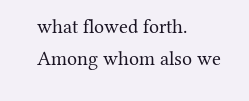what flowed forth. Among whom also we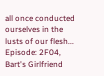all once conducted ourselves in the lusts of our flesh...
Episode: 2F04, Bart's Girlfriend